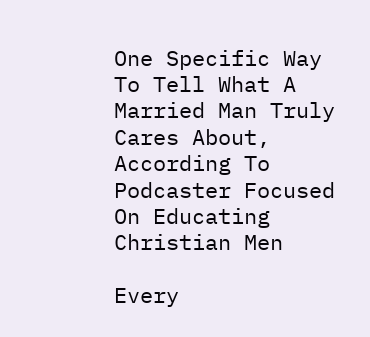One Specific Way To Tell What A Married Man Truly Cares About, According To Podcaster Focused On Educating Christian Men

Every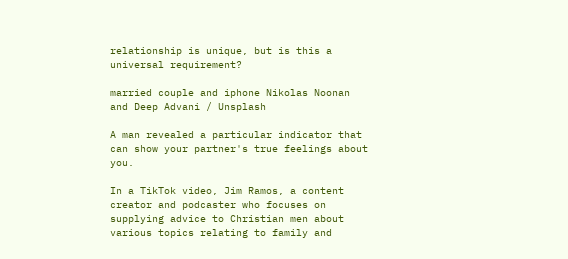relationship is unique, but is this a universal requirement?

married couple and iphone Nikolas Noonan and Deep Advani / Unsplash

A man revealed a particular indicator that can show your partner's true feelings about you.

In a TikTok video, Jim Ramos, a content creator and podcaster who focuses on supplying advice to Christian men about various topics relating to family and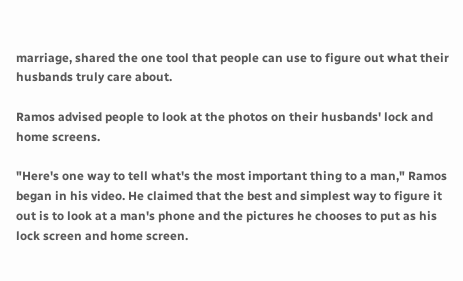marriage, shared the one tool that people can use to figure out what their husbands truly care about.

Ramos advised people to look at the photos on their husbands' lock and home screens.

"Here's one way to tell what's the most important thing to a man," Ramos began in his video. He claimed that the best and simplest way to figure it out is to look at a man's phone and the pictures he chooses to put as his lock screen and home screen.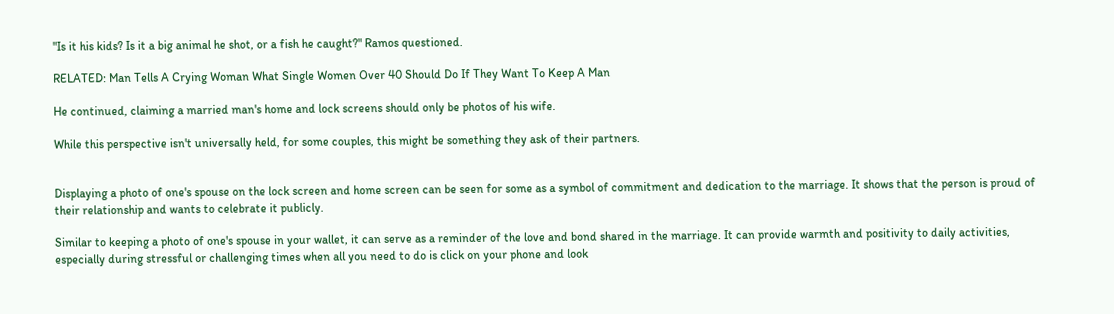"Is it his kids? Is it a big animal he shot, or a fish he caught?" Ramos questioned.

RELATED: Man Tells A Crying Woman What Single Women Over 40 Should Do If They Want To Keep A Man

He continued, claiming a married man's home and lock screens should only be photos of his wife.

While this perspective isn't universally held, for some couples, this might be something they ask of their partners.


Displaying a photo of one's spouse on the lock screen and home screen can be seen for some as a symbol of commitment and dedication to the marriage. It shows that the person is proud of their relationship and wants to celebrate it publicly.

Similar to keeping a photo of one's spouse in your wallet, it can serve as a reminder of the love and bond shared in the marriage. It can provide warmth and positivity to daily activities, especially during stressful or challenging times when all you need to do is click on your phone and look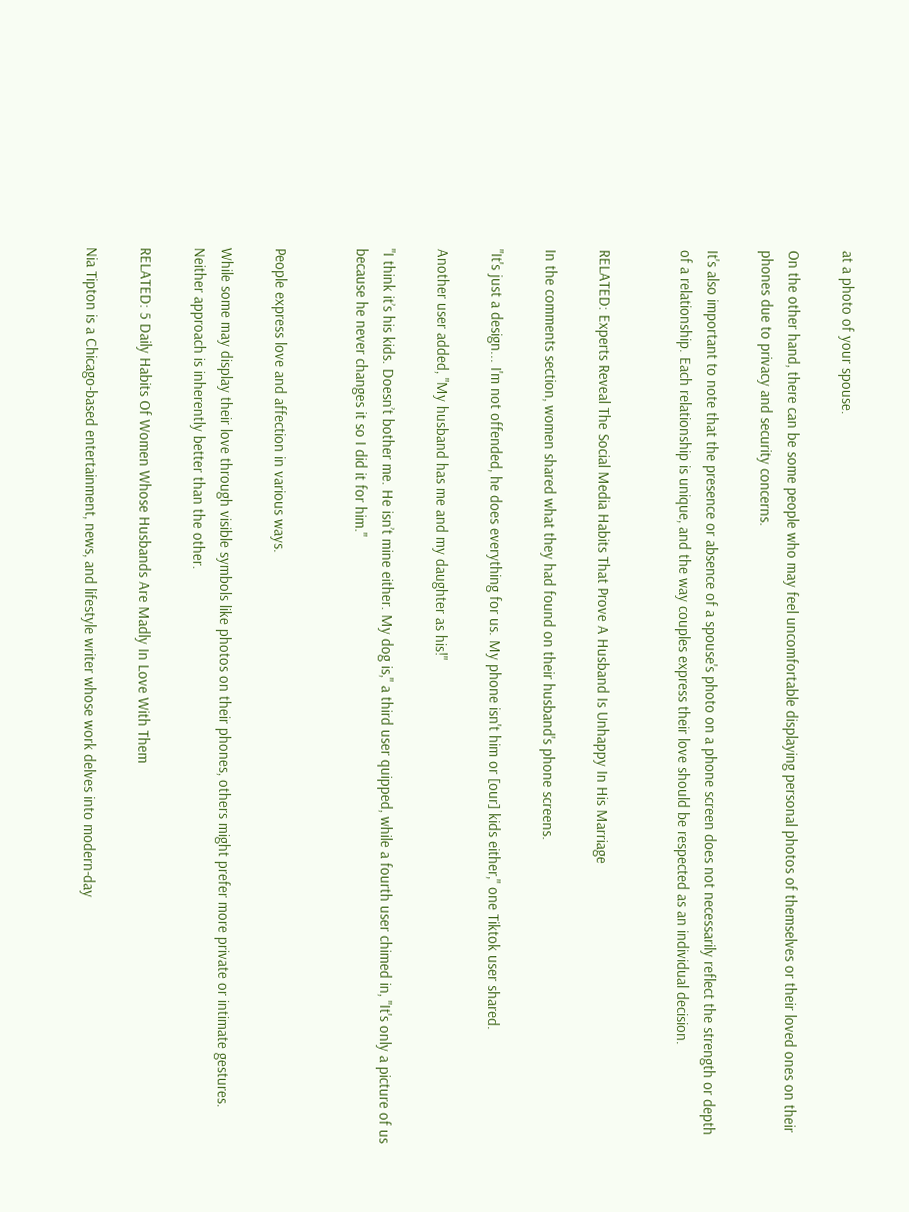at a photo of your spouse.

On the other hand, there can be some people who may feel uncomfortable displaying personal photos of themselves or their loved ones on their phones due to privacy and security concerns.

It's also important to note that the presence or absence of a spouse's photo on a phone screen does not necessarily reflect the strength or depth of a relationship. Each relationship is unique, and the way couples express their love should be respected as an individual decision.


RELATED: Experts Reveal The Social Media Habits That Prove A Husband Is Unhappy In His Marriage

In the comments section, women shared what they had found on their husband's phone screens.

"It's just a design... I'm not offended, he does everything for us. My phone isn't him or [our] kids either," one Tiktok user shared.

Another user added, "My husband has me and my daughter as his!"

"I think it’s his kids. Doesn’t bother me. He isn’t mine either. My dog is," a third user quipped, while a fourth user chimed in, "It's only a picture of us because he never changes it so I did it for him."


People express love and affection in various ways.

While some may display their love through visible symbols like photos on their phones, others might prefer more private or intimate gestures. Neither approach is inherently better than the other.

RELATED: 5 Daily Habits Of Women Whose Husbands Are Madly In Love With Them

Nia Tipton is a Chicago-based entertainment, news, and lifestyle writer whose work delves into modern-day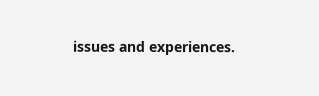issues and experiences.